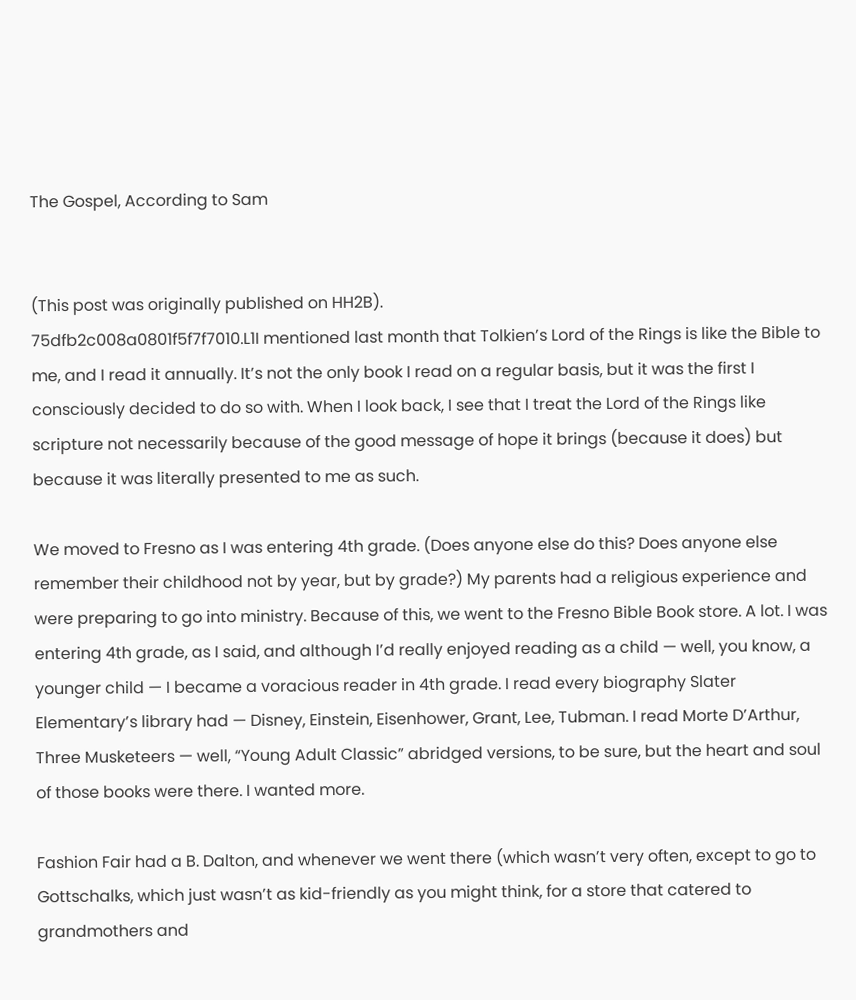The Gospel, According to Sam


(This post was originally published on HH2B).
75dfb2c008a0801f5f7f7010.L1I mentioned last month that Tolkien’s Lord of the Rings is like the Bible to me, and I read it annually. It’s not the only book I read on a regular basis, but it was the first I consciously decided to do so with. When I look back, I see that I treat the Lord of the Rings like scripture not necessarily because of the good message of hope it brings (because it does) but because it was literally presented to me as such.

We moved to Fresno as I was entering 4th grade. (Does anyone else do this? Does anyone else remember their childhood not by year, but by grade?) My parents had a religious experience and were preparing to go into ministry. Because of this, we went to the Fresno Bible Book store. A lot. I was entering 4th grade, as I said, and although I’d really enjoyed reading as a child — well, you know, a younger child — I became a voracious reader in 4th grade. I read every biography Slater Elementary’s library had — Disney, Einstein, Eisenhower, Grant, Lee, Tubman. I read Morte D’Arthur, Three Musketeers — well, “Young Adult Classic” abridged versions, to be sure, but the heart and soul of those books were there. I wanted more.

Fashion Fair had a B. Dalton, and whenever we went there (which wasn’t very often, except to go to Gottschalks, which just wasn’t as kid-friendly as you might think, for a store that catered to grandmothers and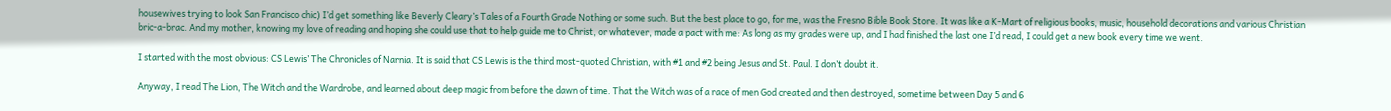housewives trying to look San Francisco chic) I’d get something like Beverly Cleary’s Tales of a Fourth Grade Nothing or some such. But the best place to go, for me, was the Fresno Bible Book Store. It was like a K-Mart of religious books, music, household decorations and various Christian bric-a-brac. And my mother, knowing my love of reading and hoping she could use that to help guide me to Christ, or whatever, made a pact with me: As long as my grades were up, and I had finished the last one I’d read, I could get a new book every time we went.

I started with the most obvious: CS Lewis’ The Chronicles of Narnia. It is said that CS Lewis is the third most-quoted Christian, with #1 and #2 being Jesus and St. Paul. I don’t doubt it.

Anyway, I read The Lion, The Witch and the Wardrobe, and learned about deep magic from before the dawn of time. That the Witch was of a race of men God created and then destroyed, sometime between Day 5 and 6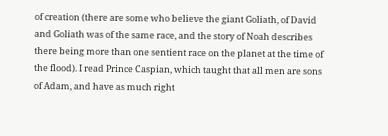of creation (there are some who believe the giant Goliath, of David and Goliath was of the same race, and the story of Noah describes there being more than one sentient race on the planet at the time of the flood). I read Prince Caspian, which taught that all men are sons of Adam, and have as much right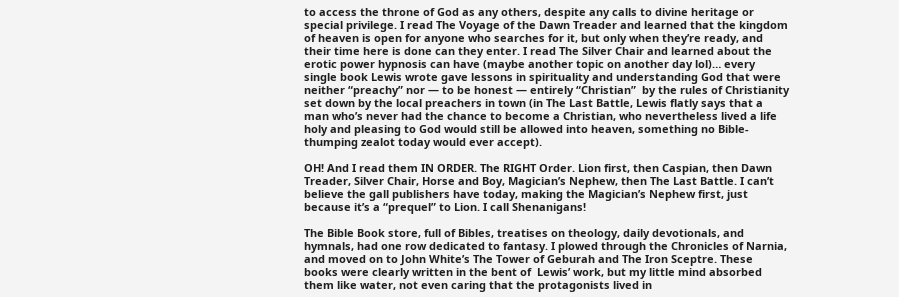to access the throne of God as any others, despite any calls to divine heritage or special privilege. I read The Voyage of the Dawn Treader and learned that the kingdom of heaven is open for anyone who searches for it, but only when they’re ready, and their time here is done can they enter. I read The Silver Chair and learned about the erotic power hypnosis can have (maybe another topic on another day lol)… every single book Lewis wrote gave lessons in spirituality and understanding God that were neither “preachy” nor — to be honest — entirely “Christian”  by the rules of Christianity set down by the local preachers in town (in The Last Battle, Lewis flatly says that a man who’s never had the chance to become a Christian, who nevertheless lived a life holy and pleasing to God would still be allowed into heaven, something no Bible-thumping zealot today would ever accept).

OH! And I read them IN ORDER. The RIGHT Order. Lion first, then Caspian, then Dawn Treader, Silver Chair, Horse and Boy, Magician’s Nephew, then The Last Battle. I can’t believe the gall publishers have today, making the Magician’s Nephew first, just because it’s a “prequel” to Lion. I call Shenanigans!

The Bible Book store, full of Bibles, treatises on theology, daily devotionals, and hymnals, had one row dedicated to fantasy. I plowed through the Chronicles of Narnia, and moved on to John White’s The Tower of Geburah and The Iron Sceptre. These books were clearly written in the bent of  Lewis’ work, but my little mind absorbed them like water, not even caring that the protagonists lived in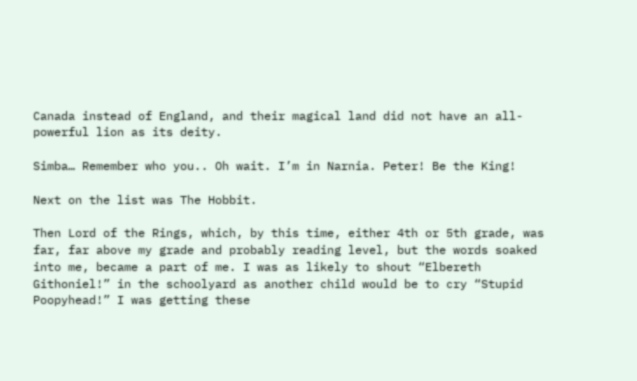Canada instead of England, and their magical land did not have an all-powerful lion as its deity.

Simba… Remember who you.. Oh wait. I’m in Narnia. Peter! Be the King!

Next on the list was The Hobbit.

Then Lord of the Rings, which, by this time, either 4th or 5th grade, was far, far above my grade and probably reading level, but the words soaked into me, became a part of me. I was as likely to shout “Elbereth Githoniel!” in the schoolyard as another child would be to cry “Stupid Poopyhead!” I was getting these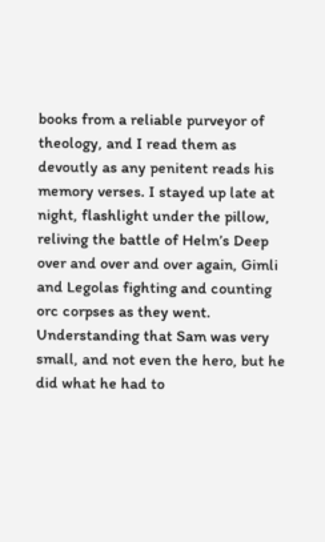books from a reliable purveyor of theology, and I read them as devoutly as any penitent reads his memory verses. I stayed up late at night, flashlight under the pillow, reliving the battle of Helm’s Deep over and over and over again, Gimli and Legolas fighting and counting orc corpses as they went. Understanding that Sam was very small, and not even the hero, but he did what he had to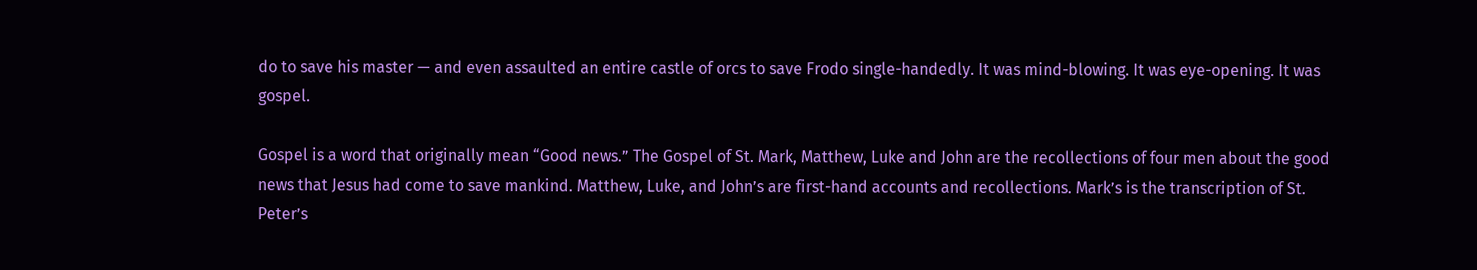do to save his master — and even assaulted an entire castle of orcs to save Frodo single-handedly. It was mind-blowing. It was eye-opening. It was gospel.

Gospel is a word that originally mean “Good news.” The Gospel of St. Mark, Matthew, Luke and John are the recollections of four men about the good news that Jesus had come to save mankind. Matthew, Luke, and John’s are first-hand accounts and recollections. Mark’s is the transcription of St. Peter’s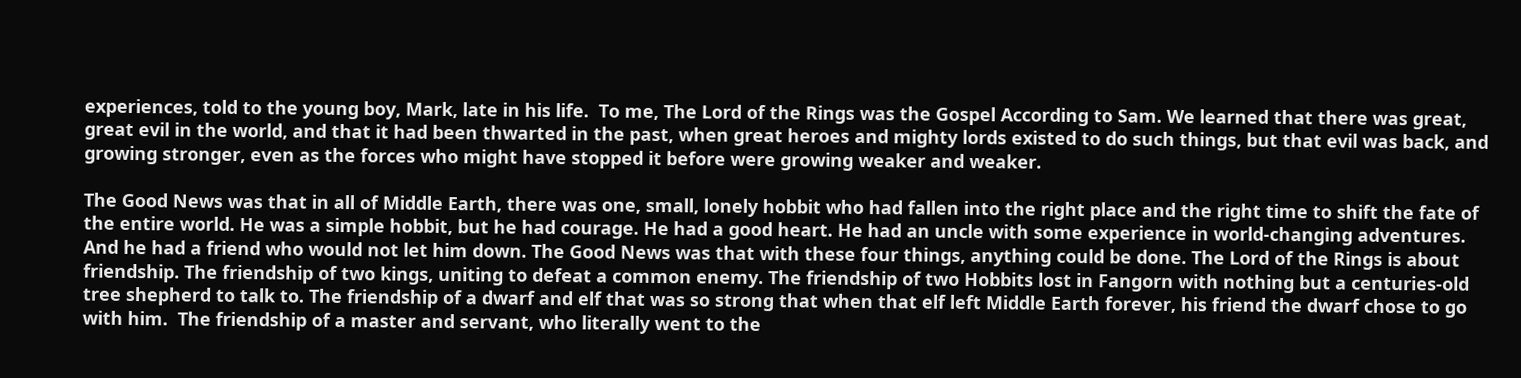experiences, told to the young boy, Mark, late in his life.  To me, The Lord of the Rings was the Gospel According to Sam. We learned that there was great, great evil in the world, and that it had been thwarted in the past, when great heroes and mighty lords existed to do such things, but that evil was back, and growing stronger, even as the forces who might have stopped it before were growing weaker and weaker.

The Good News was that in all of Middle Earth, there was one, small, lonely hobbit who had fallen into the right place and the right time to shift the fate of the entire world. He was a simple hobbit, but he had courage. He had a good heart. He had an uncle with some experience in world-changing adventures. And he had a friend who would not let him down. The Good News was that with these four things, anything could be done. The Lord of the Rings is about friendship. The friendship of two kings, uniting to defeat a common enemy. The friendship of two Hobbits lost in Fangorn with nothing but a centuries-old tree shepherd to talk to. The friendship of a dwarf and elf that was so strong that when that elf left Middle Earth forever, his friend the dwarf chose to go with him.  The friendship of a master and servant, who literally went to the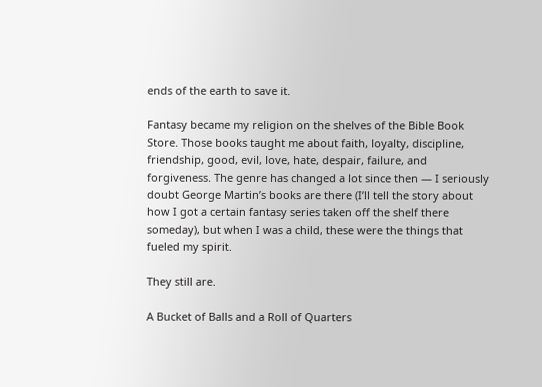ends of the earth to save it.

Fantasy became my religion on the shelves of the Bible Book Store. Those books taught me about faith, loyalty, discipline, friendship, good, evil, love, hate, despair, failure, and forgiveness. The genre has changed a lot since then — I seriously doubt George Martin’s books are there (I’ll tell the story about how I got a certain fantasy series taken off the shelf there someday), but when I was a child, these were the things that fueled my spirit.

They still are.

A Bucket of Balls and a Roll of Quarters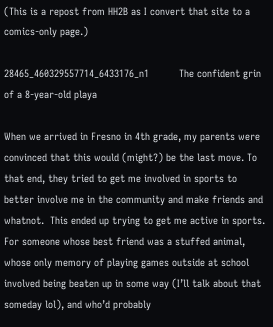(This is a repost from HH2B as I convert that site to a comics-only page.)

28465_460329557714_6433176_n1          The confident grin of a 8-year-old playa

When we arrived in Fresno in 4th grade, my parents were convinced that this would (might?) be the last move. To that end, they tried to get me involved in sports to better involve me in the community and make friends and whatnot.  This ended up trying to get me active in sports. For someone whose best friend was a stuffed animal, whose only memory of playing games outside at school involved being beaten up in some way (I’ll talk about that someday lol), and who’d probably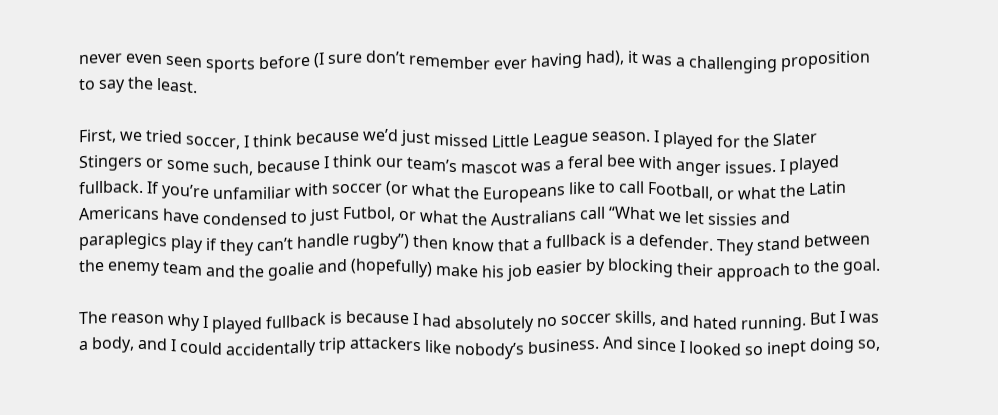never even seen sports before (I sure don’t remember ever having had), it was a challenging proposition to say the least.

First, we tried soccer, I think because we’d just missed Little League season. I played for the Slater Stingers or some such, because I think our team’s mascot was a feral bee with anger issues. I played fullback. If you’re unfamiliar with soccer (or what the Europeans like to call Football, or what the Latin Americans have condensed to just Futbol, or what the Australians call “What we let sissies and paraplegics play if they can’t handle rugby”) then know that a fullback is a defender. They stand between the enemy team and the goalie and (hopefully) make his job easier by blocking their approach to the goal.

The reason why I played fullback is because I had absolutely no soccer skills, and hated running. But I was a body, and I could accidentally trip attackers like nobody’s business. And since I looked so inept doing so,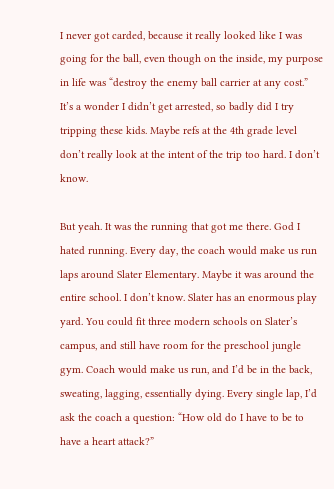I never got carded, because it really looked like I was going for the ball, even though on the inside, my purpose in life was “destroy the enemy ball carrier at any cost.” It’s a wonder I didn’t get arrested, so badly did I try tripping these kids. Maybe refs at the 4th grade level don’t really look at the intent of the trip too hard. I don’t know.

But yeah. It was the running that got me there. God I hated running. Every day, the coach would make us run laps around Slater Elementary. Maybe it was around the entire school. I don’t know. Slater has an enormous play yard. You could fit three modern schools on Slater’s campus, and still have room for the preschool jungle gym. Coach would make us run, and I’d be in the back, sweating, lagging, essentially dying. Every single lap, I’d ask the coach a question: “How old do I have to be to have a heart attack?”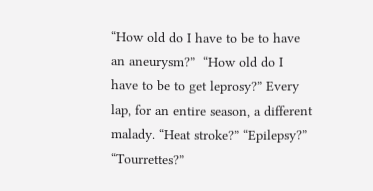“How old do I have to be to have an aneurysm?”  “How old do I have to be to get leprosy?” Every lap, for an entire season, a different malady. “Heat stroke?” “Epilepsy?” “Tourrettes?”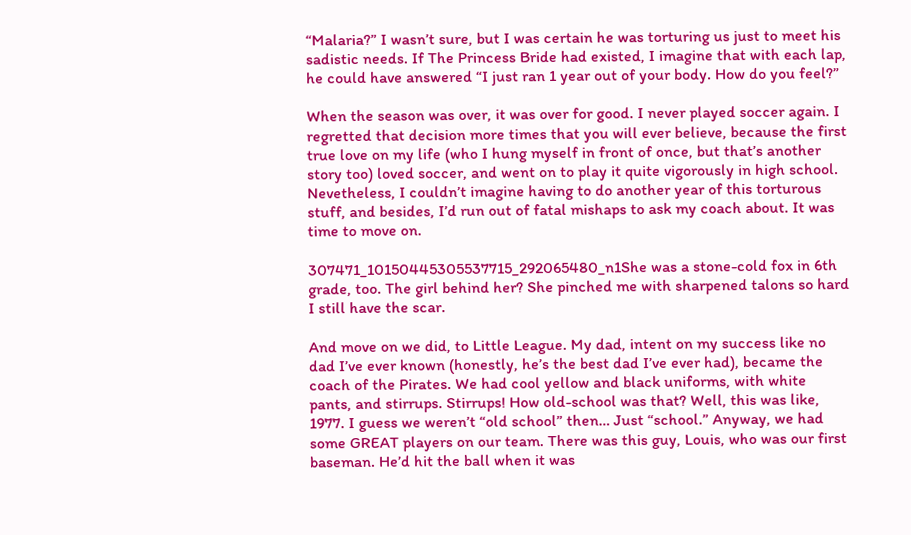“Malaria?” I wasn’t sure, but I was certain he was torturing us just to meet his sadistic needs. If The Princess Bride had existed, I imagine that with each lap, he could have answered “I just ran 1 year out of your body. How do you feel?”

When the season was over, it was over for good. I never played soccer again. I regretted that decision more times that you will ever believe, because the first true love on my life (who I hung myself in front of once, but that’s another story too) loved soccer, and went on to play it quite vigorously in high school. Nevetheless, I couldn’t imagine having to do another year of this torturous stuff, and besides, I’d run out of fatal mishaps to ask my coach about. It was time to move on.

307471_10150445305537715_292065480_n1She was a stone-cold fox in 6th grade, too. The girl behind her? She pinched me with sharpened talons so hard I still have the scar.

And move on we did, to Little League. My dad, intent on my success like no dad I’ve ever known (honestly, he’s the best dad I’ve ever had), became the coach of the Pirates. We had cool yellow and black uniforms, with white pants, and stirrups. Stirrups! How old-school was that? Well, this was like, 1977. I guess we weren’t “old school” then… Just “school.” Anyway, we had some GREAT players on our team. There was this guy, Louis, who was our first baseman. He’d hit the ball when it was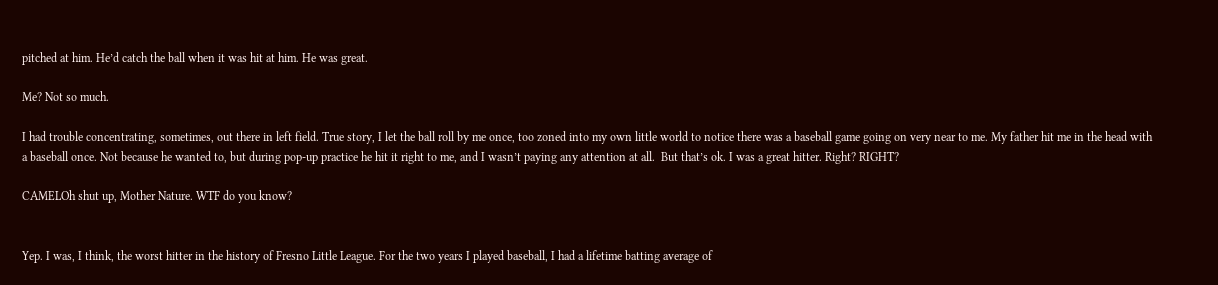pitched at him. He’d catch the ball when it was hit at him. He was great.

Me? Not so much.

I had trouble concentrating, sometimes, out there in left field. True story, I let the ball roll by me once, too zoned into my own little world to notice there was a baseball game going on very near to me. My father hit me in the head with a baseball once. Not because he wanted to, but during pop-up practice he hit it right to me, and I wasn’t paying any attention at all.  But that’s ok. I was a great hitter. Right? RIGHT?

CAMELOh shut up, Mother Nature. WTF do you know?


Yep. I was, I think, the worst hitter in the history of Fresno Little League. For the two years I played baseball, I had a lifetime batting average of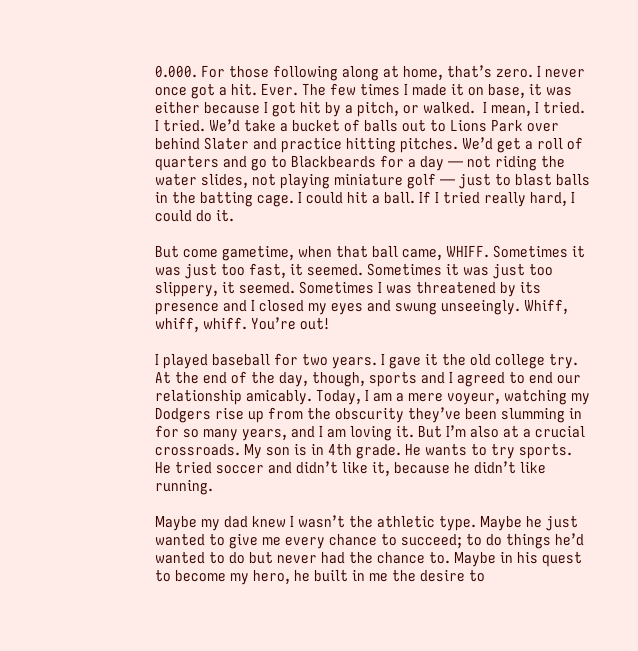0.000. For those following along at home, that’s zero. I never once got a hit. Ever. The few times I made it on base, it was either because I got hit by a pitch, or walked.  I mean, I tried. I tried. We’d take a bucket of balls out to Lions Park over behind Slater and practice hitting pitches. We’d get a roll of quarters and go to Blackbeards for a day — not riding the water slides, not playing miniature golf — just to blast balls in the batting cage. I could hit a ball. If I tried really hard, I could do it.

But come gametime, when that ball came, WHIFF. Sometimes it was just too fast, it seemed. Sometimes it was just too slippery, it seemed. Sometimes I was threatened by its presence and I closed my eyes and swung unseeingly. Whiff, whiff, whiff. You’re out!

I played baseball for two years. I gave it the old college try. At the end of the day, though, sports and I agreed to end our relationship amicably. Today, I am a mere voyeur, watching my Dodgers rise up from the obscurity they’ve been slumming in for so many years, and I am loving it. But I’m also at a crucial crossroads. My son is in 4th grade. He wants to try sports. He tried soccer and didn’t like it, because he didn’t like running.

Maybe my dad knew I wasn’t the athletic type. Maybe he just wanted to give me every chance to succeed; to do things he’d wanted to do but never had the chance to. Maybe in his quest to become my hero, he built in me the desire to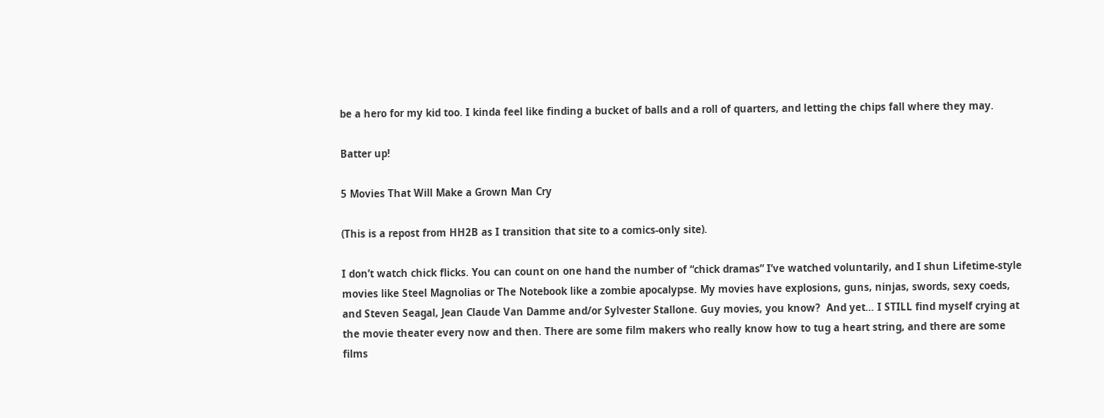be a hero for my kid too. I kinda feel like finding a bucket of balls and a roll of quarters, and letting the chips fall where they may.

Batter up!

5 Movies That Will Make a Grown Man Cry

(This is a repost from HH2B as I transition that site to a comics-only site).

I don’t watch chick flicks. You can count on one hand the number of “chick dramas” I’ve watched voluntarily, and I shun Lifetime-style movies like Steel Magnolias or The Notebook like a zombie apocalypse. My movies have explosions, guns, ninjas, swords, sexy coeds, and Steven Seagal, Jean Claude Van Damme and/or Sylvester Stallone. Guy movies, you know?  And yet… I STILL find myself crying at the movie theater every now and then. There are some film makers who really know how to tug a heart string, and there are some films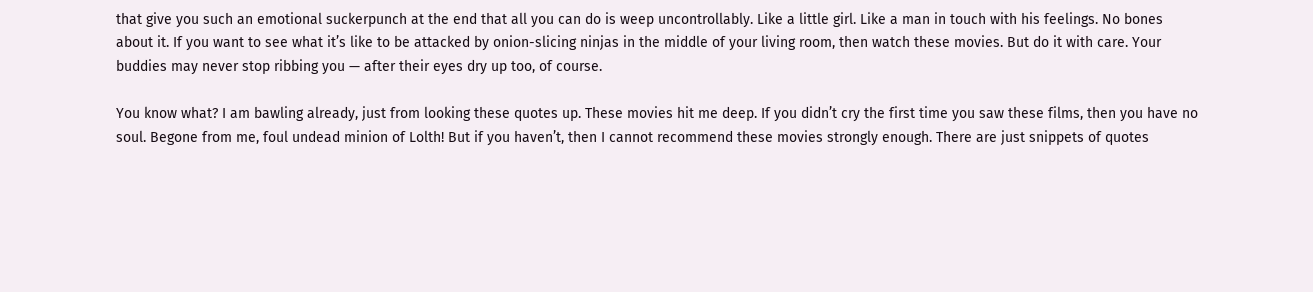that give you such an emotional suckerpunch at the end that all you can do is weep uncontrollably. Like a little girl. Like a man in touch with his feelings. No bones about it. If you want to see what it’s like to be attacked by onion-slicing ninjas in the middle of your living room, then watch these movies. But do it with care. Your buddies may never stop ribbing you — after their eyes dry up too, of course.

You know what? I am bawling already, just from looking these quotes up. These movies hit me deep. If you didn’t cry the first time you saw these films, then you have no soul. Begone from me, foul undead minion of Lolth! But if you haven’t, then I cannot recommend these movies strongly enough. There are just snippets of quotes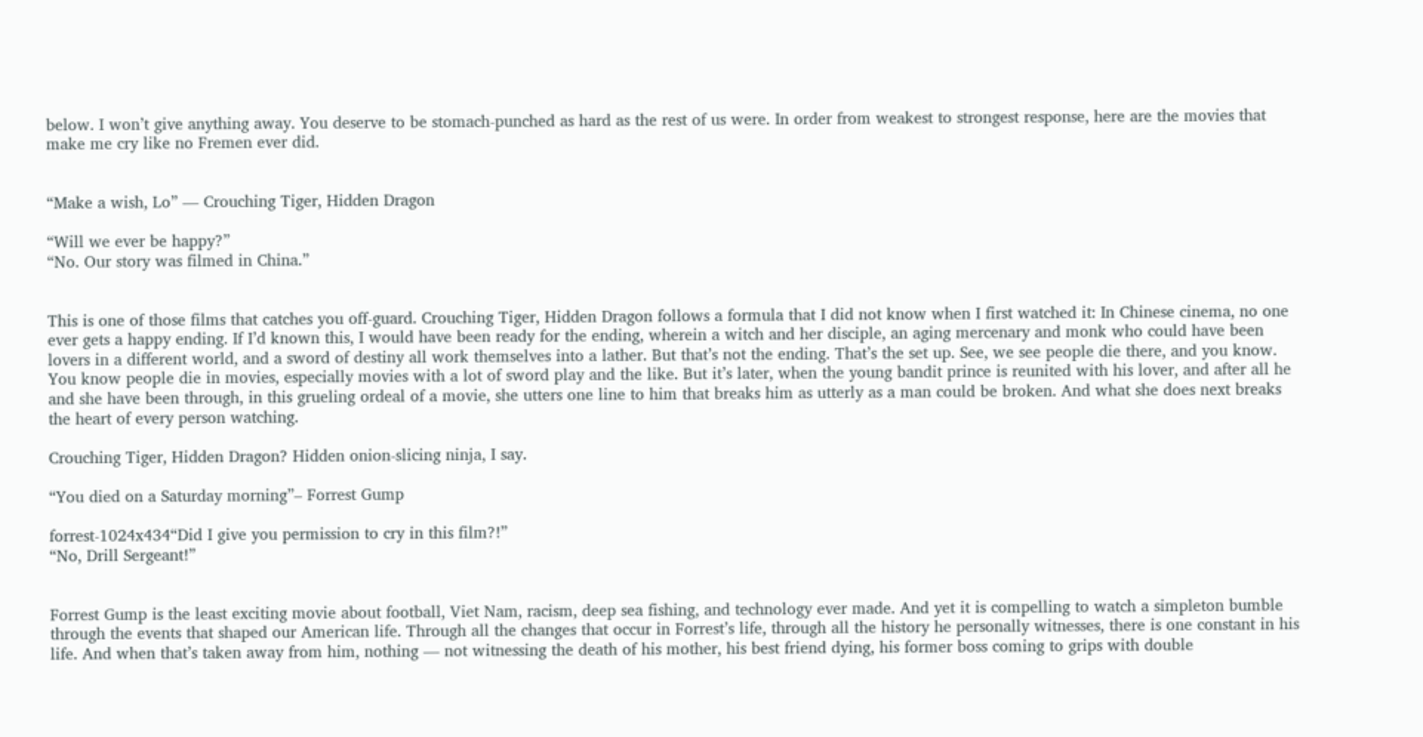below. I won’t give anything away. You deserve to be stomach-punched as hard as the rest of us were. In order from weakest to strongest response, here are the movies that make me cry like no Fremen ever did.


“Make a wish, Lo” — Crouching Tiger, Hidden Dragon

“Will we ever be happy?”
“No. Our story was filmed in China.”


This is one of those films that catches you off-guard. Crouching Tiger, Hidden Dragon follows a formula that I did not know when I first watched it: In Chinese cinema, no one ever gets a happy ending. If I’d known this, I would have been ready for the ending, wherein a witch and her disciple, an aging mercenary and monk who could have been lovers in a different world, and a sword of destiny all work themselves into a lather. But that’s not the ending. That’s the set up. See, we see people die there, and you know. You know people die in movies, especially movies with a lot of sword play and the like. But it’s later, when the young bandit prince is reunited with his lover, and after all he and she have been through, in this grueling ordeal of a movie, she utters one line to him that breaks him as utterly as a man could be broken. And what she does next breaks the heart of every person watching.

Crouching Tiger, Hidden Dragon? Hidden onion-slicing ninja, I say.

“You died on a Saturday morning”– Forrest Gump

forrest-1024x434“Did I give you permission to cry in this film?!”
“No, Drill Sergeant!”


Forrest Gump is the least exciting movie about football, Viet Nam, racism, deep sea fishing, and technology ever made. And yet it is compelling to watch a simpleton bumble through the events that shaped our American life. Through all the changes that occur in Forrest’s life, through all the history he personally witnesses, there is one constant in his life. And when that’s taken away from him, nothing — not witnessing the death of his mother, his best friend dying, his former boss coming to grips with double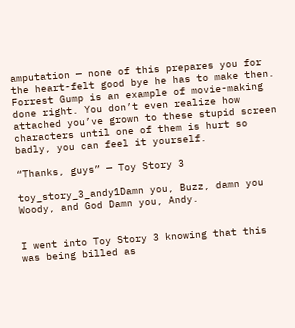amputation — none of this prepares you for the heart-felt good bye he has to make then. Forrest Gump is an example of movie-making done right. You don’t even realize how attached you’ve grown to these stupid screen characters until one of them is hurt so badly, you can feel it yourself.

“Thanks, guys” — Toy Story 3

toy_story_3_andy1Damn you, Buzz, damn you Woody, and God Damn you, Andy.


I went into Toy Story 3 knowing that this was being billed as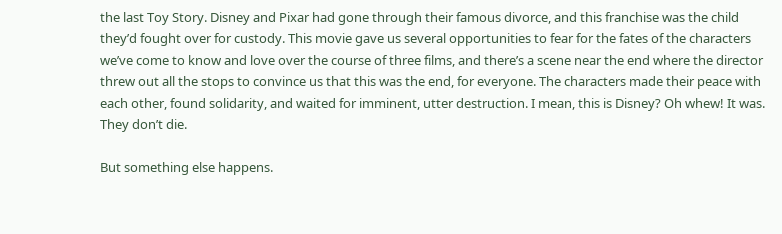the last Toy Story. Disney and Pixar had gone through their famous divorce, and this franchise was the child they’d fought over for custody. This movie gave us several opportunities to fear for the fates of the characters we’ve come to know and love over the course of three films, and there’s a scene near the end where the director threw out all the stops to convince us that this was the end, for everyone. The characters made their peace with each other, found solidarity, and waited for imminent, utter destruction. I mean, this is Disney? Oh whew! It was. They don’t die.

But something else happens.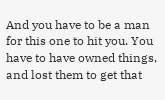And you have to be a man for this one to hit you. You have to have owned things, and lost them to get that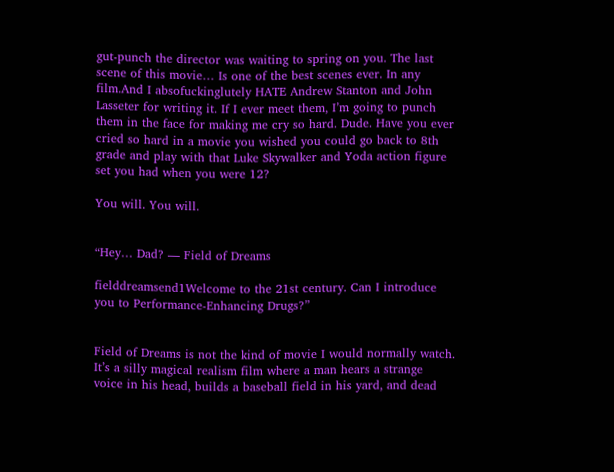gut-punch the director was waiting to spring on you. The last scene of this movie… Is one of the best scenes ever. In any film.And I absofuckinglutely HATE Andrew Stanton and John Lasseter for writing it. If I ever meet them, I’m going to punch them in the face for making me cry so hard. Dude. Have you ever cried so hard in a movie you wished you could go back to 8th grade and play with that Luke Skywalker and Yoda action figure set you had when you were 12?

You will. You will.


“Hey… Dad? — Field of Dreams

fielddreamsend1Welcome to the 21st century. Can I introduce you to Performance-Enhancing Drugs?”


Field of Dreams is not the kind of movie I would normally watch. It’s a silly magical realism film where a man hears a strange voice in his head, builds a baseball field in his yard, and dead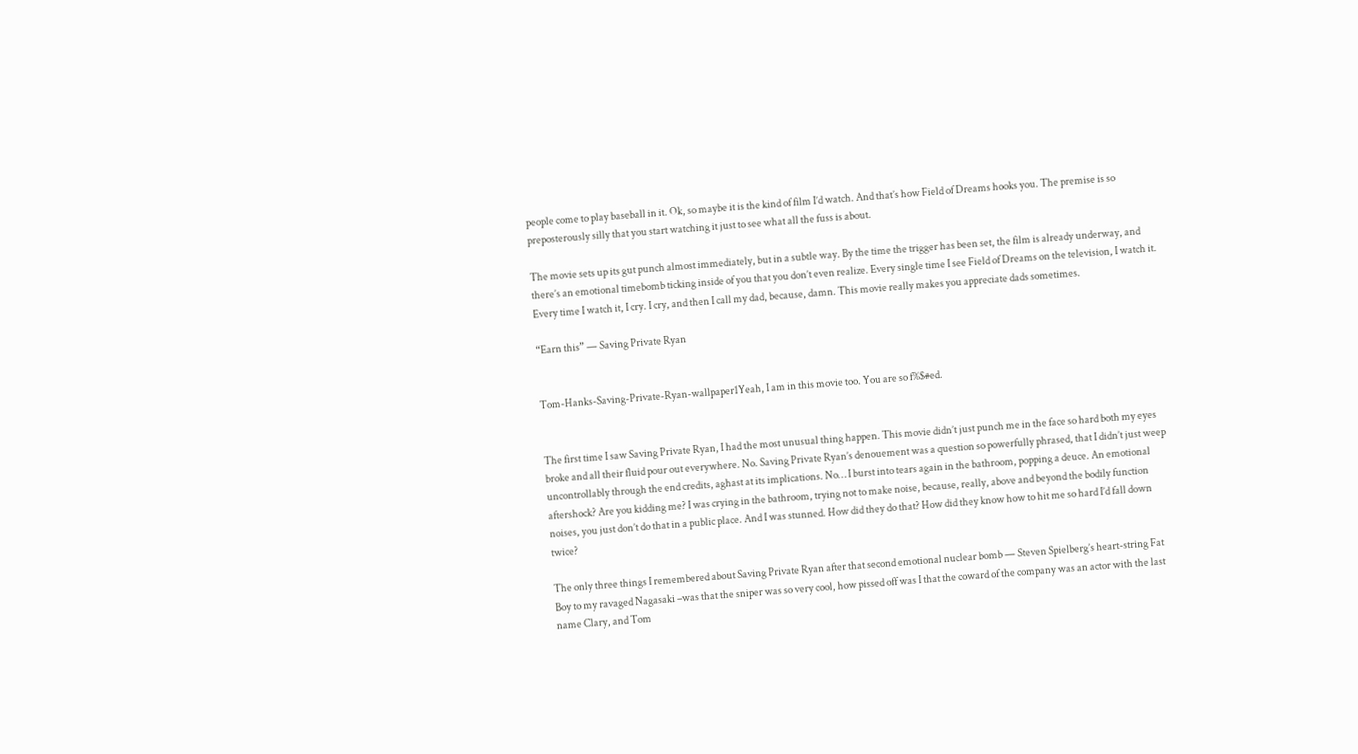people come to play baseball in it. Ok, so maybe it is the kind of film I’d watch. And that’s how Field of Dreams hooks you. The premise is so preposterously silly that you start watching it just to see what all the fuss is about.

The movie sets up its gut punch almost immediately, but in a subtle way. By the time the trigger has been set, the film is already underway, and there’s an emotional timebomb ticking inside of you that you don’t even realize. Every single time I see Field of Dreams on the television, I watch it. Every time I watch it, I cry. I cry, and then I call my dad, because, damn. This movie really makes you appreciate dads sometimes.

“Earn this” — Saving Private Ryan


Tom-Hanks-Saving-Private-Ryan-wallpaper1Yeah, I am in this movie too. You are so f%$#ed.


The first time I saw Saving Private Ryan, I had the most unusual thing happen. This movie didn’t just punch me in the face so hard both my eyes broke and all their fluid pour out everywhere. No. Saving Private Ryan’s denouement was a question so powerfully phrased, that I didn’t just weep uncontrollably through the end credits, aghast at its implications. No… I burst into tears again in the bathroom, popping a deuce. An emotional aftershock? Are you kidding me? I was crying in the bathroom, trying not to make noise, because, really, above and beyond the bodily function noises, you just don’t do that in a public place. And I was stunned. How did they do that? How did they know how to hit me so hard I’d fall down twice?

The only three things I remembered about Saving Private Ryan after that second emotional nuclear bomb — Steven Spielberg’s heart-string Fat Boy to my ravaged Nagasaki –was that the sniper was so very cool, how pissed off was I that the coward of the company was an actor with the last name Clary, and Tom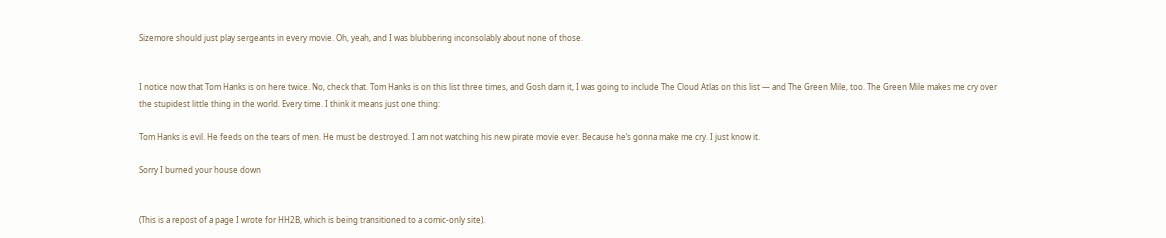Sizemore should just play sergeants in every movie. Oh, yeah, and I was blubbering inconsolably about none of those.


I notice now that Tom Hanks is on here twice. No, check that. Tom Hanks is on this list three times, and Gosh darn it, I was going to include The Cloud Atlas on this list — and The Green Mile, too. The Green Mile makes me cry over the stupidest little thing in the world. Every time. I think it means just one thing:

Tom Hanks is evil. He feeds on the tears of men. He must be destroyed. I am not watching his new pirate movie ever. Because he’s gonna make me cry. I just know it.

Sorry I burned your house down


(This is a repost of a page I wrote for HH2B, which is being transitioned to a comic-only site).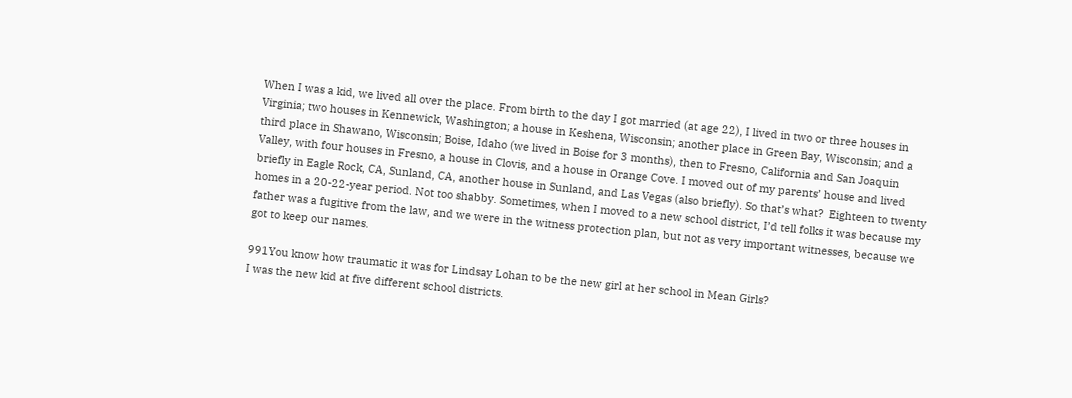When I was a kid, we lived all over the place. From birth to the day I got married (at age 22), I lived in two or three houses in Virginia; two houses in Kennewick, Washington; a house in Keshena, Wisconsin; another place in Green Bay, Wisconsin; and a third place in Shawano, Wisconsin; Boise, Idaho (we lived in Boise for 3 months), then to Fresno, California and San Joaquin Valley, with four houses in Fresno, a house in Clovis, and a house in Orange Cove. I moved out of my parents’ house and lived briefly in Eagle Rock, CA, Sunland, CA, another house in Sunland, and Las Vegas (also briefly). So that’s what?  Eighteen to twenty homes in a 20-22-year period. Not too shabby. Sometimes, when I moved to a new school district, I’d tell folks it was because my father was a fugitive from the law, and we were in the witness protection plan, but not as very important witnesses, because we got to keep our names.

991You know how traumatic it was for Lindsay Lohan to be the new girl at her school in Mean Girls?
I was the new kid at five different school districts.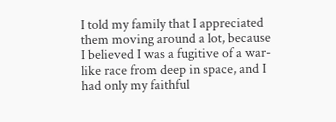I told my family that I appreciated them moving around a lot, because I believed I was a fugitive of a war-like race from deep in space, and I had only my faithful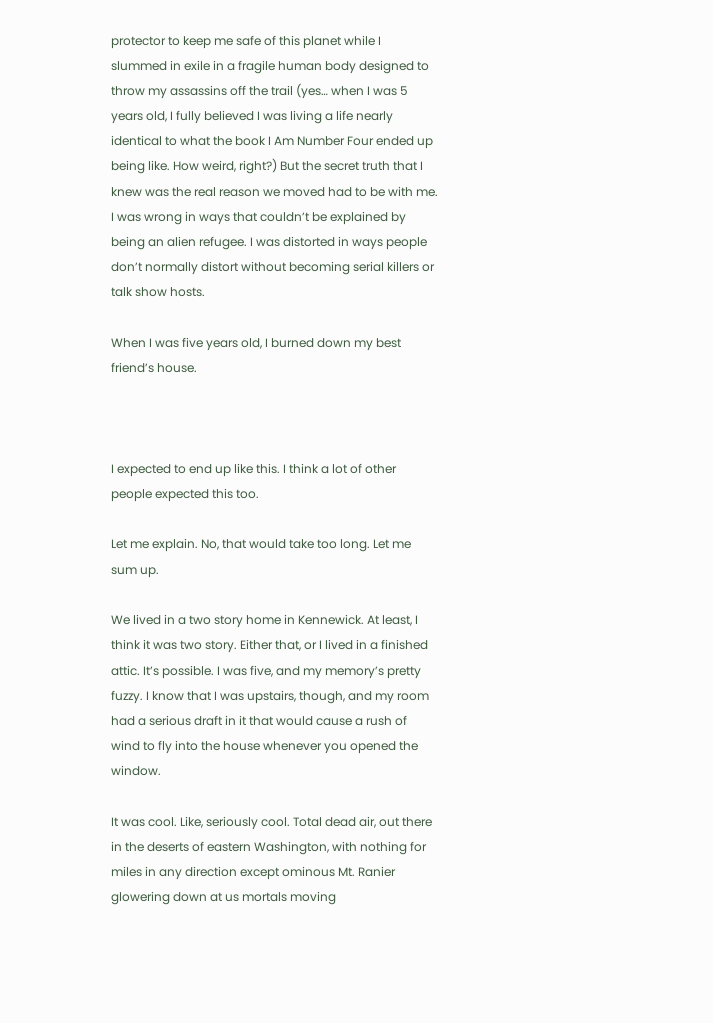protector to keep me safe of this planet while I slummed in exile in a fragile human body designed to throw my assassins off the trail (yes… when I was 5 years old, I fully believed I was living a life nearly identical to what the book I Am Number Four ended up being like. How weird, right?) But the secret truth that I knew was the real reason we moved had to be with me. I was wrong in ways that couldn’t be explained by being an alien refugee. I was distorted in ways people don’t normally distort without becoming serial killers or talk show hosts.

When I was five years old, I burned down my best friend’s house.



I expected to end up like this. I think a lot of other people expected this too.

Let me explain. No, that would take too long. Let me sum up.

We lived in a two story home in Kennewick. At least, I think it was two story. Either that, or I lived in a finished attic. It’s possible. I was five, and my memory’s pretty fuzzy. I know that I was upstairs, though, and my room had a serious draft in it that would cause a rush of wind to fly into the house whenever you opened the window.

It was cool. Like, seriously cool. Total dead air, out there in the deserts of eastern Washington, with nothing for miles in any direction except ominous Mt. Ranier glowering down at us mortals moving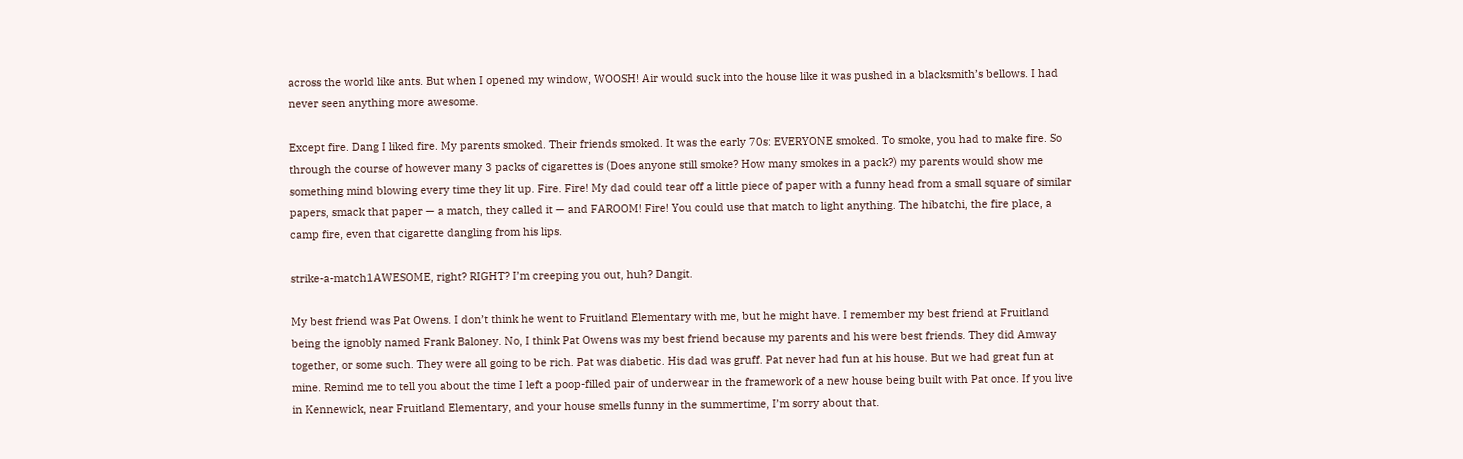across the world like ants. But when I opened my window, WOOSH! Air would suck into the house like it was pushed in a blacksmith’s bellows. I had never seen anything more awesome.

Except fire. Dang I liked fire. My parents smoked. Their friends smoked. It was the early 70s: EVERYONE smoked. To smoke, you had to make fire. So through the course of however many 3 packs of cigarettes is (Does anyone still smoke? How many smokes in a pack?) my parents would show me something mind blowing every time they lit up. Fire. Fire! My dad could tear off a little piece of paper with a funny head from a small square of similar papers, smack that paper — a match, they called it — and FAROOM! Fire! You could use that match to light anything. The hibatchi, the fire place, a camp fire, even that cigarette dangling from his lips.

strike-a-match1AWESOME, right? RIGHT? I’m creeping you out, huh? Dangit.

My best friend was Pat Owens. I don’t think he went to Fruitland Elementary with me, but he might have. I remember my best friend at Fruitland being the ignobly named Frank Baloney. No, I think Pat Owens was my best friend because my parents and his were best friends. They did Amway together, or some such. They were all going to be rich. Pat was diabetic. His dad was gruff. Pat never had fun at his house. But we had great fun at mine. Remind me to tell you about the time I left a poop-filled pair of underwear in the framework of a new house being built with Pat once. If you live in Kennewick, near Fruitland Elementary, and your house smells funny in the summertime, I’m sorry about that.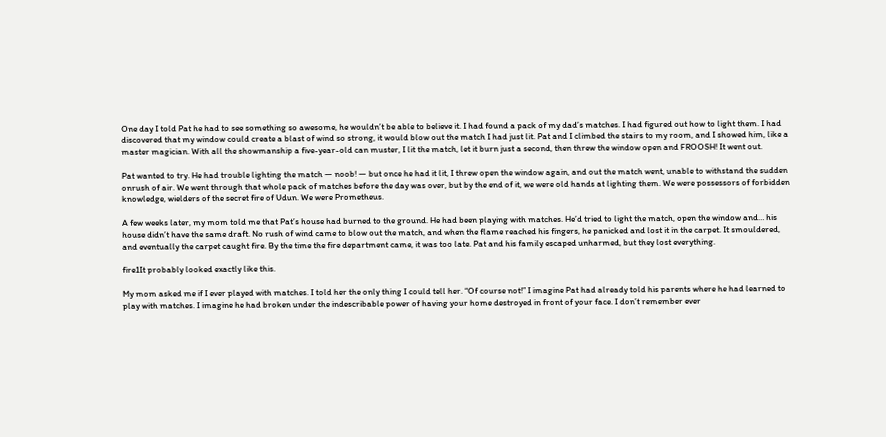One day I told Pat he had to see something so awesome, he wouldn’t be able to believe it. I had found a pack of my dad’s matches. I had figured out how to light them. I had discovered that my window could create a blast of wind so strong, it would blow out the match I had just lit. Pat and I climbed the stairs to my room, and I showed him, like a master magician. With all the showmanship a five-year-old can muster, I lit the match, let it burn just a second, then threw the window open and FROOSH! It went out.

Pat wanted to try. He had trouble lighting the match — noob! — but once he had it lit, I threw open the window again, and out the match went, unable to withstand the sudden onrush of air. We went through that whole pack of matches before the day was over, but by the end of it, we were old hands at lighting them. We were possessors of forbidden knowledge, wielders of the secret fire of Udun. We were Prometheus.

A few weeks later, my mom told me that Pat’s house had burned to the ground. He had been playing with matches. He’d tried to light the match, open the window and… his house didn’t have the same draft. No rush of wind came to blow out the match, and when the flame reached his fingers, he panicked and lost it in the carpet. It smouldered, and eventually the carpet caught fire. By the time the fire department came, it was too late. Pat and his family escaped unharmed, but they lost everything.

fire1It probably looked exactly like this.

My mom asked me if I ever played with matches. I told her the only thing I could tell her. “Of course not!” I imagine Pat had already told his parents where he had learned to play with matches. I imagine he had broken under the indescribable power of having your home destroyed in front of your face. I don’t remember ever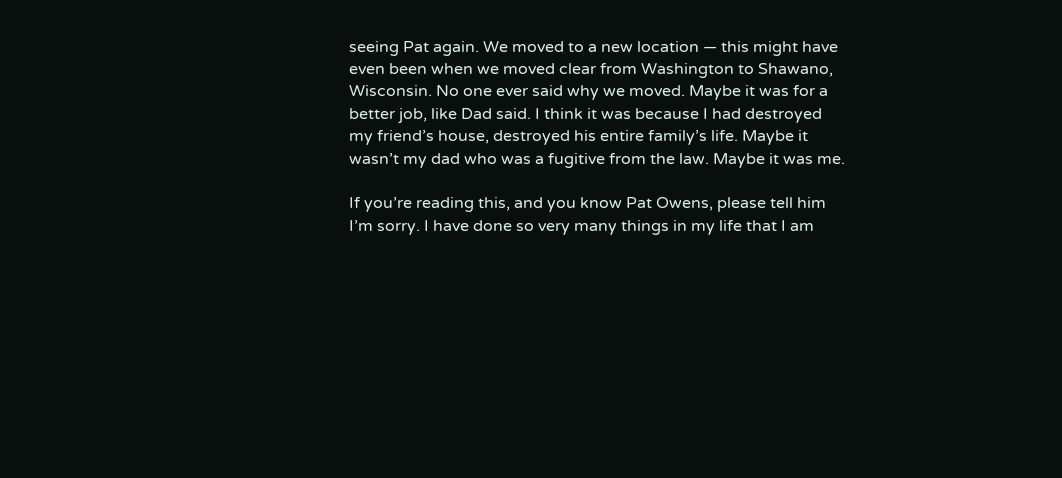seeing Pat again. We moved to a new location — this might have even been when we moved clear from Washington to Shawano, Wisconsin. No one ever said why we moved. Maybe it was for a better job, like Dad said. I think it was because I had destroyed my friend’s house, destroyed his entire family’s life. Maybe it wasn’t my dad who was a fugitive from the law. Maybe it was me.

If you’re reading this, and you know Pat Owens, please tell him I’m sorry. I have done so very many things in my life that I am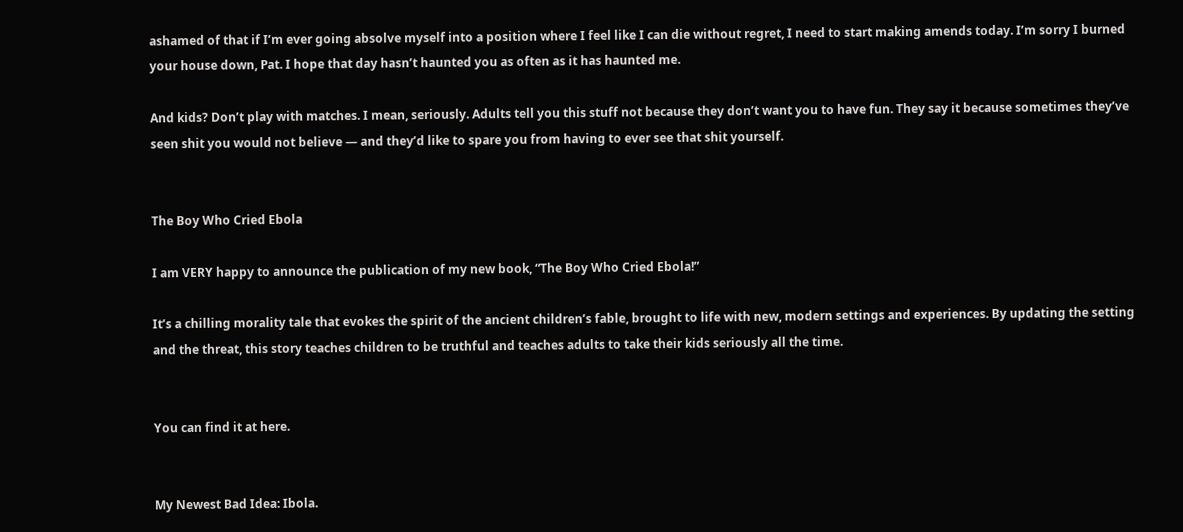ashamed of that if I’m ever going absolve myself into a position where I feel like I can die without regret, I need to start making amends today. I’m sorry I burned your house down, Pat. I hope that day hasn’t haunted you as often as it has haunted me.

And kids? Don’t play with matches. I mean, seriously. Adults tell you this stuff not because they don’t want you to have fun. They say it because sometimes they’ve seen shit you would not believe — and they’d like to spare you from having to ever see that shit yourself.


The Boy Who Cried Ebola

I am VERY happy to announce the publication of my new book, “The Boy Who Cried Ebola!”

It’s a chilling morality tale that evokes the spirit of the ancient children’s fable, brought to life with new, modern settings and experiences. By updating the setting and the threat, this story teaches children to be truthful and teaches adults to take their kids seriously all the time.


You can find it at here.


My Newest Bad Idea: Ibola.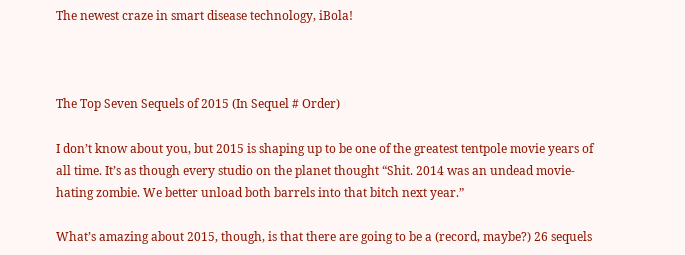The newest craze in smart disease technology, iBola!



The Top Seven Sequels of 2015 (In Sequel # Order)

I don’t know about you, but 2015 is shaping up to be one of the greatest tentpole movie years of all time. It’s as though every studio on the planet thought “Shit. 2014 was an undead movie-hating zombie. We better unload both barrels into that bitch next year.”

What’s amazing about 2015, though, is that there are going to be a (record, maybe?) 26 sequels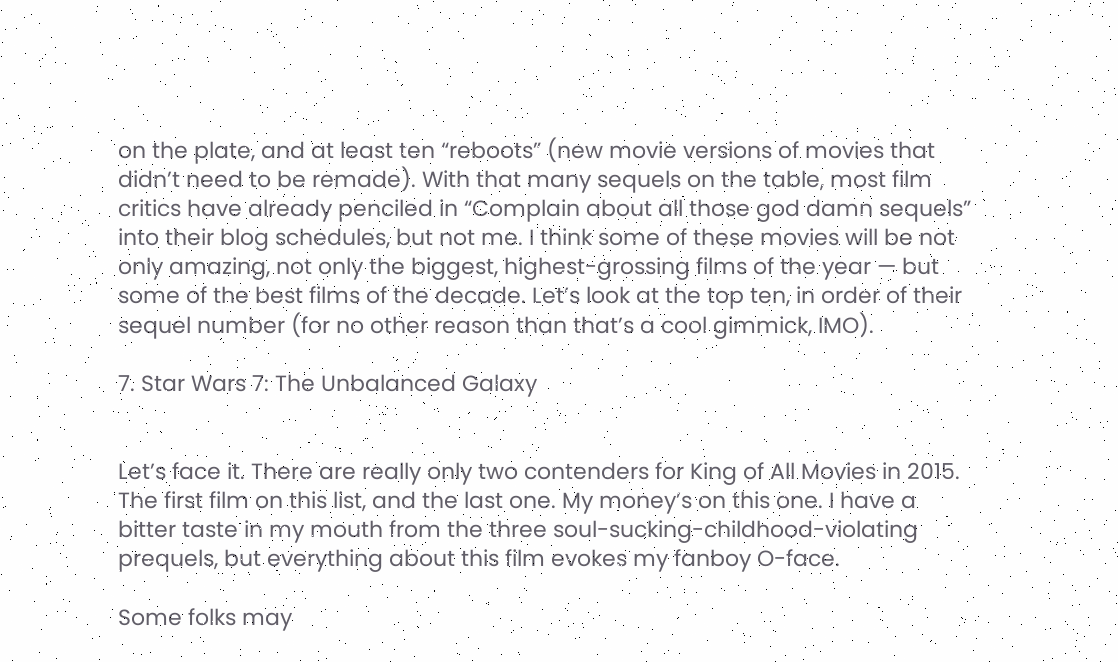on the plate, and at least ten “reboots” (new movie versions of movies that didn’t need to be remade). With that many sequels on the table, most film critics have already penciled in “Complain about all those god damn sequels” into their blog schedules, but not me. I think some of these movies will be not only amazing, not only the biggest, highest-grossing films of the year — but some of the best films of the decade. Let’s look at the top ten, in order of their sequel number (for no other reason than that’s a cool gimmick, IMO).

7. Star Wars 7: The Unbalanced Galaxy


Let’s face it. There are really only two contenders for King of All Movies in 2015. The first film on this list, and the last one. My money’s on this one. I have a bitter taste in my mouth from the three soul-sucking-childhood-violating prequels, but everything about this film evokes my fanboy O-face.

Some folks may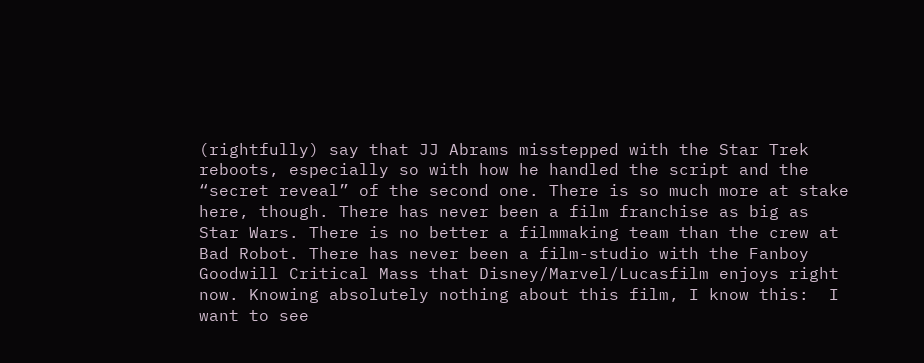(rightfully) say that JJ Abrams misstepped with the Star Trek reboots, especially so with how he handled the script and the “secret reveal” of the second one. There is so much more at stake here, though. There has never been a film franchise as big as Star Wars. There is no better a filmmaking team than the crew at Bad Robot. There has never been a film-studio with the Fanboy Goodwill Critical Mass that Disney/Marvel/Lucasfilm enjoys right now. Knowing absolutely nothing about this film, I know this:  I want to see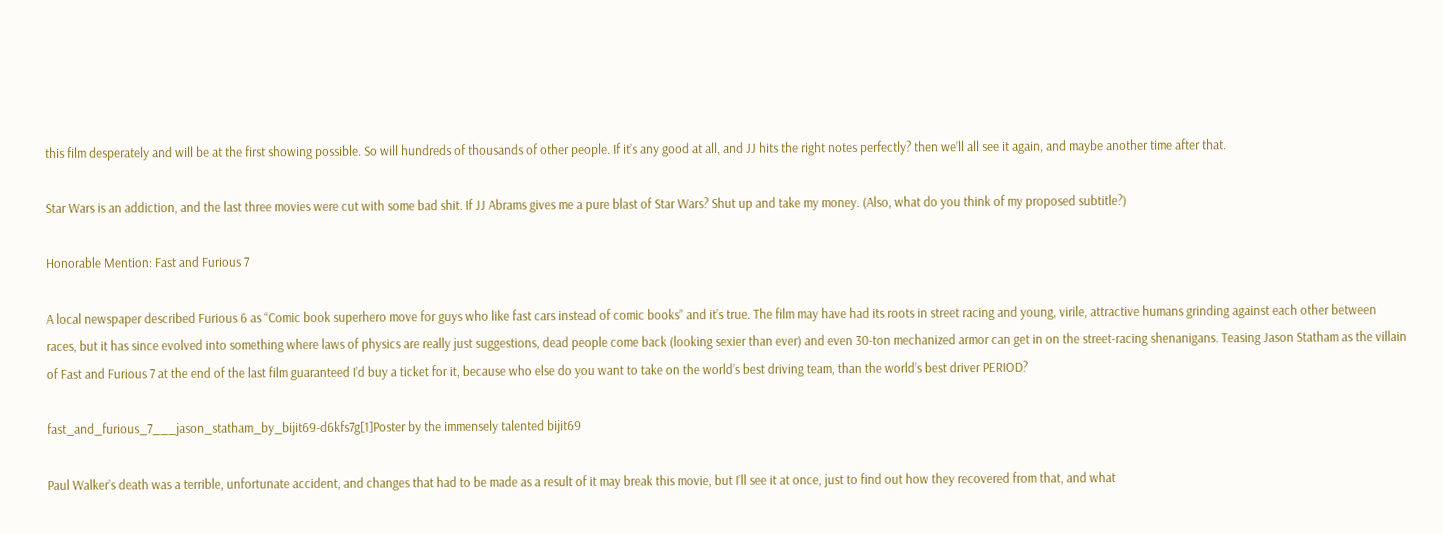this film desperately and will be at the first showing possible. So will hundreds of thousands of other people. If it’s any good at all, and JJ hits the right notes perfectly? then we’ll all see it again, and maybe another time after that.

Star Wars is an addiction, and the last three movies were cut with some bad shit. If JJ Abrams gives me a pure blast of Star Wars? Shut up and take my money. (Also, what do you think of my proposed subtitle?)

Honorable Mention: Fast and Furious 7

A local newspaper described Furious 6 as “Comic book superhero move for guys who like fast cars instead of comic books” and it’s true. The film may have had its roots in street racing and young, virile, attractive humans grinding against each other between races, but it has since evolved into something where laws of physics are really just suggestions, dead people come back (looking sexier than ever) and even 30-ton mechanized armor can get in on the street-racing shenanigans. Teasing Jason Statham as the villain of Fast and Furious 7 at the end of the last film guaranteed I’d buy a ticket for it, because who else do you want to take on the world’s best driving team, than the world’s best driver PERIOD?

fast_and_furious_7___jason_statham_by_bijit69-d6kfs7g[1]Poster by the immensely talented bijit69

Paul Walker’s death was a terrible, unfortunate accident, and changes that had to be made as a result of it may break this movie, but I’ll see it at once, just to find out how they recovered from that, and what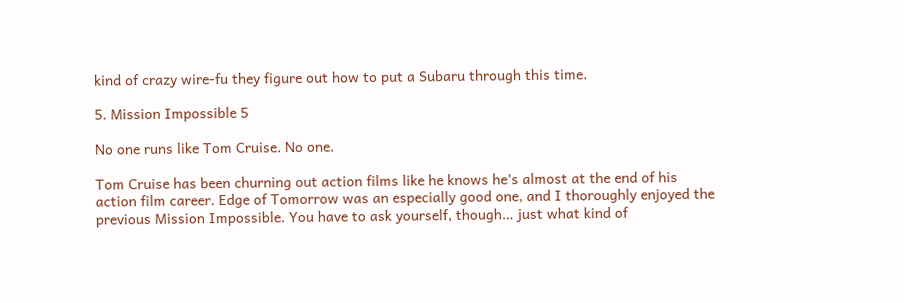kind of crazy wire-fu they figure out how to put a Subaru through this time.

5. Mission Impossible 5

No one runs like Tom Cruise. No one.

Tom Cruise has been churning out action films like he knows he’s almost at the end of his action film career. Edge of Tomorrow was an especially good one, and I thoroughly enjoyed the previous Mission Impossible. You have to ask yourself, though… just what kind of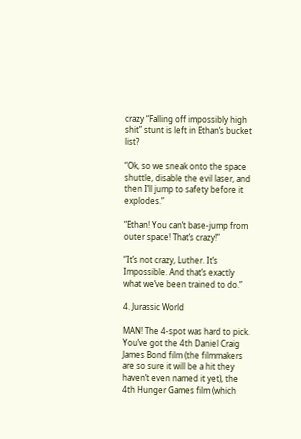crazy “Falling off impossibly high shit” stunt is left in Ethan’s bucket list?

“Ok, so we sneak onto the space shuttle, disable the evil laser, and then I’ll jump to safety before it explodes.”

“Ethan! You can’t base-jump from outer space! That’s crazy!”

“It’s not crazy, Luther. It’s Impossible. And that’s exactly what we’ve been trained to do.”

4. Jurassic World

MAN! The 4-spot was hard to pick. You’ve got the 4th Daniel Craig James Bond film (the filmmakers are so sure it will be a hit they haven’t even named it yet), the 4th Hunger Games film (which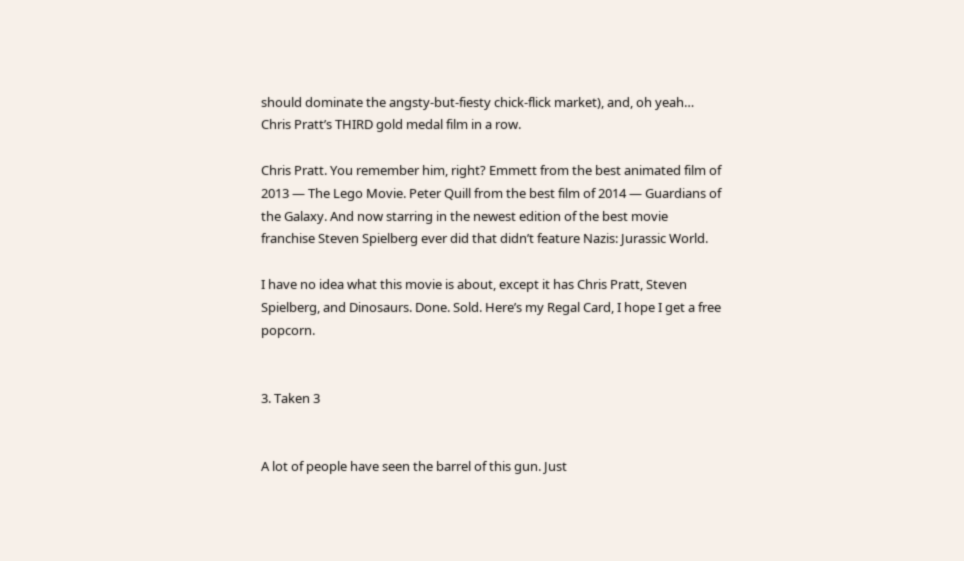should dominate the angsty-but-fiesty chick-flick market), and, oh yeah… Chris Pratt’s THIRD gold medal film in a row.

Chris Pratt. You remember him, right? Emmett from the best animated film of 2013 — The Lego Movie. Peter Quill from the best film of 2014 — Guardians of the Galaxy. And now starring in the newest edition of the best movie franchise Steven Spielberg ever did that didn’t feature Nazis: Jurassic World.

I have no idea what this movie is about, except it has Chris Pratt, Steven Spielberg, and Dinosaurs. Done. Sold. Here’s my Regal Card, I hope I get a free popcorn.


3. Taken 3


A lot of people have seen the barrel of this gun. Just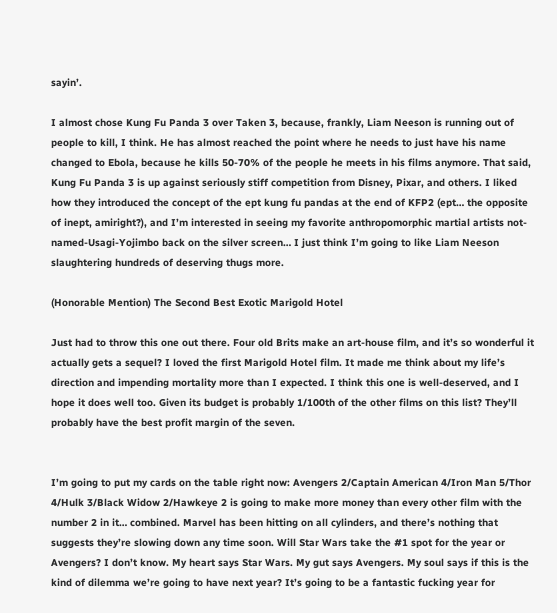sayin’.

I almost chose Kung Fu Panda 3 over Taken 3, because, frankly, Liam Neeson is running out of people to kill, I think. He has almost reached the point where he needs to just have his name changed to Ebola, because he kills 50-70% of the people he meets in his films anymore. That said, Kung Fu Panda 3 is up against seriously stiff competition from Disney, Pixar, and others. I liked how they introduced the concept of the ept kung fu pandas at the end of KFP2 (ept… the opposite of inept, amiright?), and I’m interested in seeing my favorite anthropomorphic martial artists not-named-Usagi-Yojimbo back on the silver screen… I just think I’m going to like Liam Neeson slaughtering hundreds of deserving thugs more.

(Honorable Mention) The Second Best Exotic Marigold Hotel

Just had to throw this one out there. Four old Brits make an art-house film, and it’s so wonderful it actually gets a sequel? I loved the first Marigold Hotel film. It made me think about my life’s direction and impending mortality more than I expected. I think this one is well-deserved, and I hope it does well too. Given its budget is probably 1/100th of the other films on this list? They’ll probably have the best profit margin of the seven.


I’m going to put my cards on the table right now: Avengers 2/Captain American 4/Iron Man 5/Thor 4/Hulk 3/Black Widow 2/Hawkeye 2 is going to make more money than every other film with the number 2 in it… combined. Marvel has been hitting on all cylinders, and there’s nothing that suggests they’re slowing down any time soon. Will Star Wars take the #1 spot for the year or Avengers? I don’t know. My heart says Star Wars. My gut says Avengers. My soul says if this is the kind of dilemma we’re going to have next year? It’s going to be a fantastic fucking year for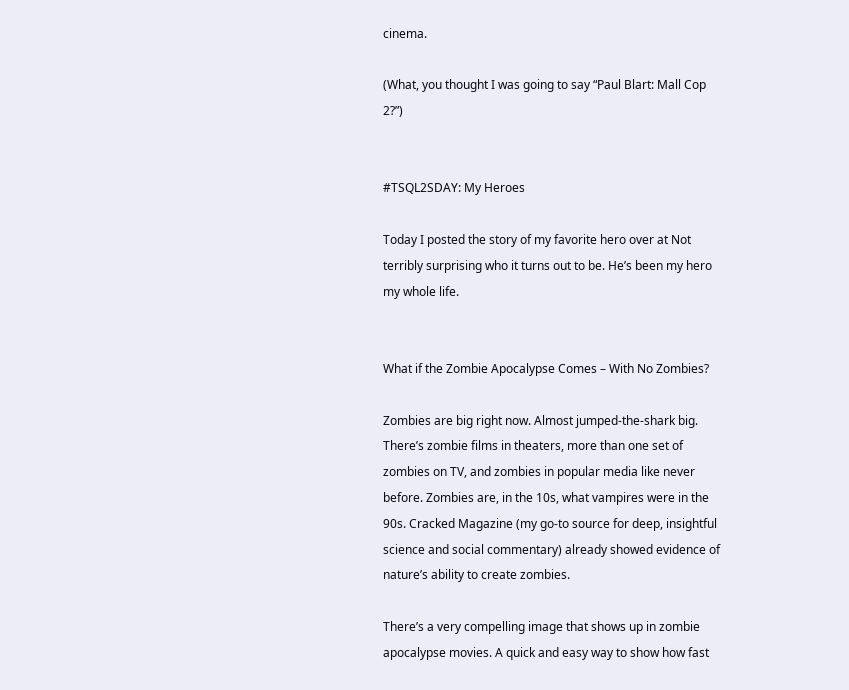cinema.

(What, you thought I was going to say “Paul Blart: Mall Cop 2?”)


#TSQL2SDAY: My Heroes

Today I posted the story of my favorite hero over at Not terribly surprising who it turns out to be. He’s been my hero my whole life.


What if the Zombie Apocalypse Comes – With No Zombies?

Zombies are big right now. Almost jumped-the-shark big. There’s zombie films in theaters, more than one set of zombies on TV, and zombies in popular media like never before. Zombies are, in the 10s, what vampires were in the 90s. Cracked Magazine (my go-to source for deep, insightful science and social commentary) already showed evidence of nature’s ability to create zombies.

There’s a very compelling image that shows up in zombie apocalypse movies. A quick and easy way to show how fast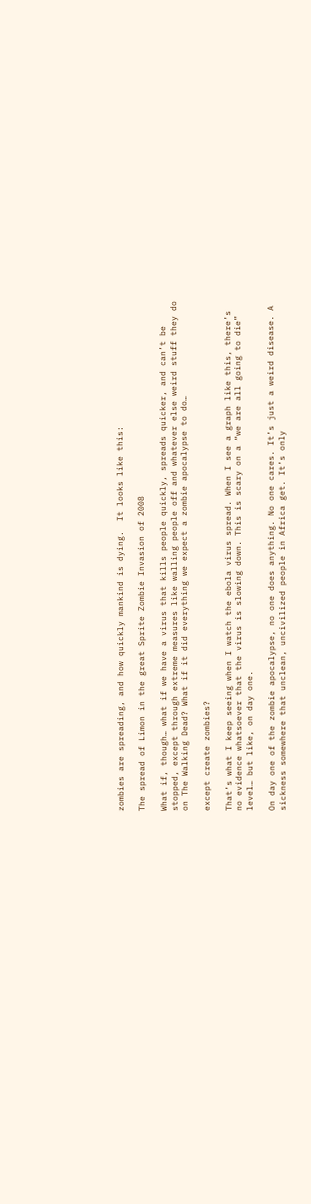zombies are spreading, and how quickly mankind is dying.  It looks like this:

The spread of Limon in the great Sprite Zombie Invasion of 2008

What if, though… what if we have a virus that kills people quickly, spreads quicker, and can’t be stopped, except through extreme measures like walling people off and whatever else weird stuff they do on The Walking Dead? What if it did everything we expect a zombie apocalypse to do…

except create zombies?

That’s what I keep seeing when I watch the ebola virus spread. When I see a graph like this, there’s no evidence whatsoever that the virus is slowing down. This is scary on a “we are all going to die” level… but like, on day one.

On day one of the zombie apocalypse, no one does anything. No one cares. It’s just a weird disease. A sickness somewhere that unclean, uncivilized people in Africa get. It’s only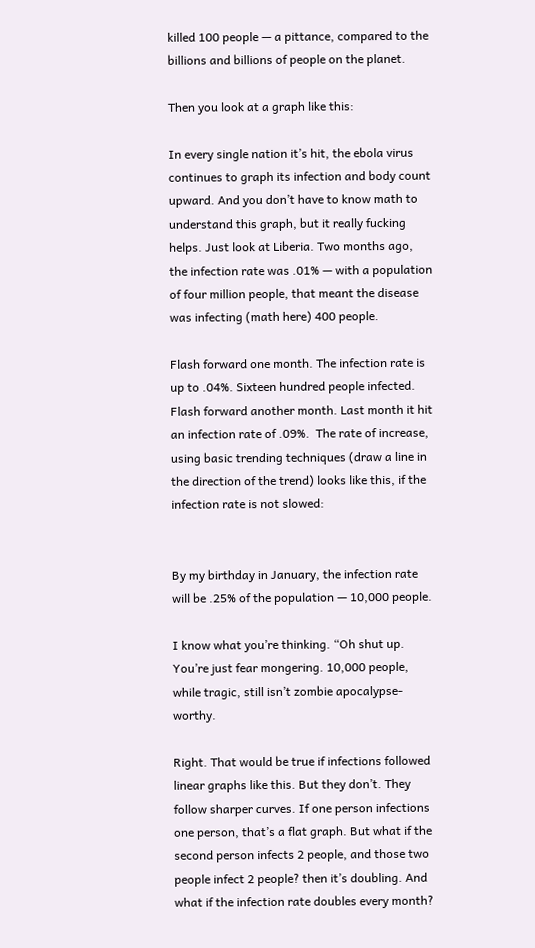killed 100 people — a pittance, compared to the billions and billions of people on the planet.

Then you look at a graph like this:

In every single nation it’s hit, the ebola virus continues to graph its infection and body count upward. And you don’t have to know math to understand this graph, but it really fucking helps. Just look at Liberia. Two months ago, the infection rate was .01% — with a population of four million people, that meant the disease was infecting (math here) 400 people.

Flash forward one month. The infection rate is up to .04%. Sixteen hundred people infected. Flash forward another month. Last month it hit an infection rate of .09%.  The rate of increase, using basic trending techniques (draw a line in the direction of the trend) looks like this, if the infection rate is not slowed:


By my birthday in January, the infection rate will be .25% of the population — 10,000 people.

I know what you’re thinking. “Oh shut up. You’re just fear mongering. 10,000 people, while tragic, still isn’t zombie apocalypse-worthy.

Right. That would be true if infections followed linear graphs like this. But they don’t. They follow sharper curves. If one person infections one person, that’s a flat graph. But what if the second person infects 2 people, and those two people infect 2 people? then it’s doubling. And what if the infection rate doubles every month?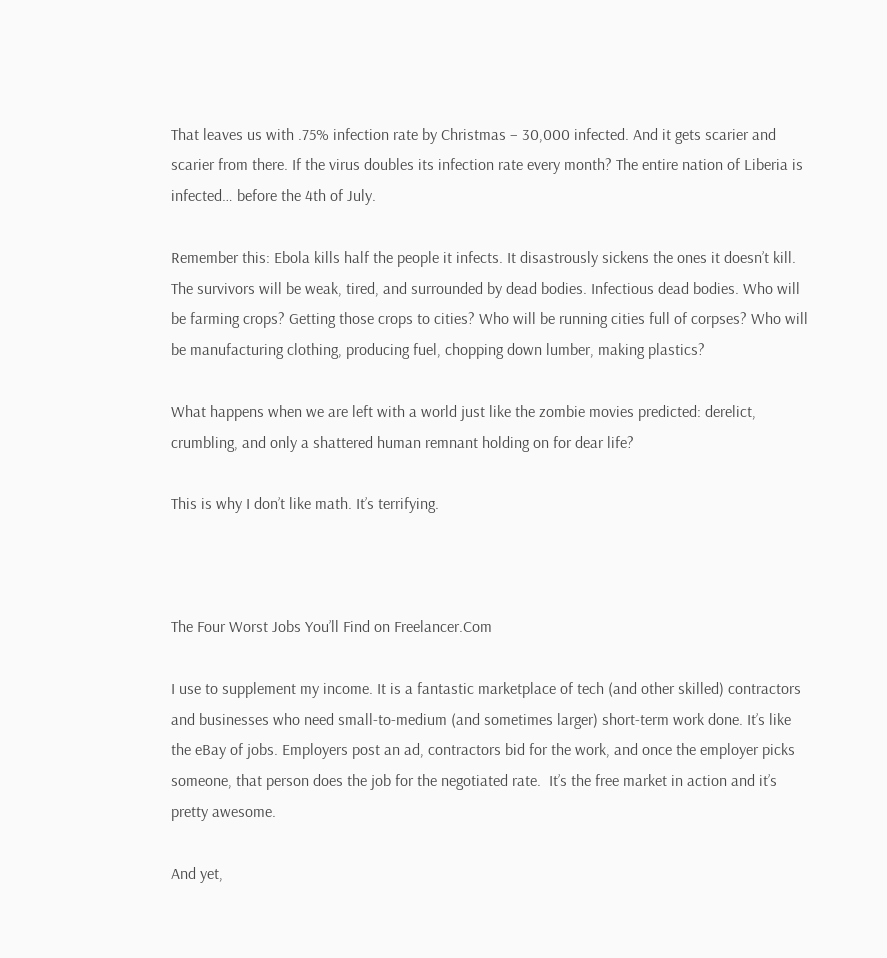That leaves us with .75% infection rate by Christmas – 30,000 infected. And it gets scarier and scarier from there. If the virus doubles its infection rate every month? The entire nation of Liberia is infected… before the 4th of July.

Remember this: Ebola kills half the people it infects. It disastrously sickens the ones it doesn’t kill. The survivors will be weak, tired, and surrounded by dead bodies. Infectious dead bodies. Who will be farming crops? Getting those crops to cities? Who will be running cities full of corpses? Who will be manufacturing clothing, producing fuel, chopping down lumber, making plastics?

What happens when we are left with a world just like the zombie movies predicted: derelict, crumbling, and only a shattered human remnant holding on for dear life?

This is why I don’t like math. It’s terrifying.



The Four Worst Jobs You’ll Find on Freelancer.Com

I use to supplement my income. It is a fantastic marketplace of tech (and other skilled) contractors and businesses who need small-to-medium (and sometimes larger) short-term work done. It’s like the eBay of jobs. Employers post an ad, contractors bid for the work, and once the employer picks someone, that person does the job for the negotiated rate.  It’s the free market in action and it’s pretty awesome.

And yet,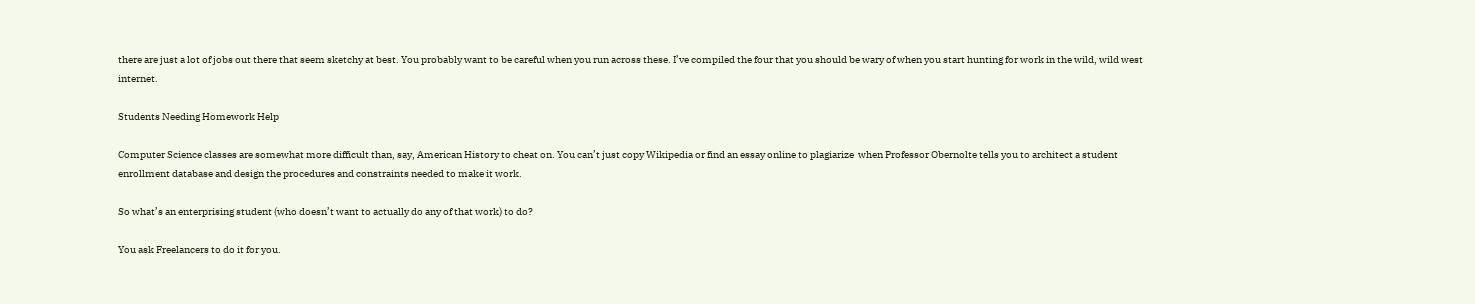there are just a lot of jobs out there that seem sketchy at best. You probably want to be careful when you run across these. I’ve compiled the four that you should be wary of when you start hunting for work in the wild, wild west internet.

Students Needing Homework Help

Computer Science classes are somewhat more difficult than, say, American History to cheat on. You can’t just copy Wikipedia or find an essay online to plagiarize  when Professor Obernolte tells you to architect a student enrollment database and design the procedures and constraints needed to make it work.

So what’s an enterprising student (who doesn’t want to actually do any of that work) to do?

You ask Freelancers to do it for you.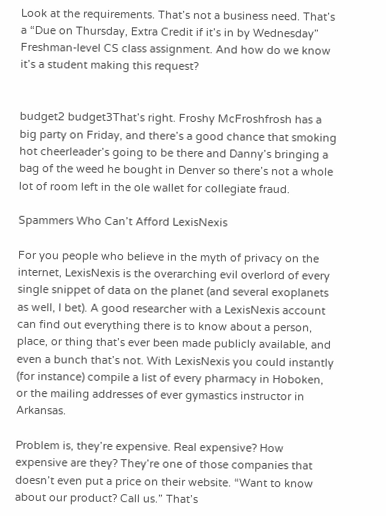Look at the requirements. That’s not a business need. That’s a “Due on Thursday, Extra Credit if it’s in by Wednesday” Freshman-level CS class assignment. And how do we know it’s a student making this request?


budget2 budget3That’s right. Froshy McFroshfrosh has a big party on Friday, and there’s a good chance that smoking hot cheerleader’s going to be there and Danny’s bringing a bag of the weed he bought in Denver so there’s not a whole lot of room left in the ole wallet for collegiate fraud.

Spammers Who Can’t Afford LexisNexis

For you people who believe in the myth of privacy on the internet, LexisNexis is the overarching evil overlord of every single snippet of data on the planet (and several exoplanets as well, I bet). A good researcher with a LexisNexis account can find out everything there is to know about a person, place, or thing that’s ever been made publicly available, and even a bunch that’s not. With LexisNexis you could instantly (for instance) compile a list of every pharmacy in Hoboken, or the mailing addresses of ever gymastics instructor in Arkansas.

Problem is, they’re expensive. Real expensive? How expensive are they? They’re one of those companies that doesn’t even put a price on their website. “Want to know about our product? Call us.” That’s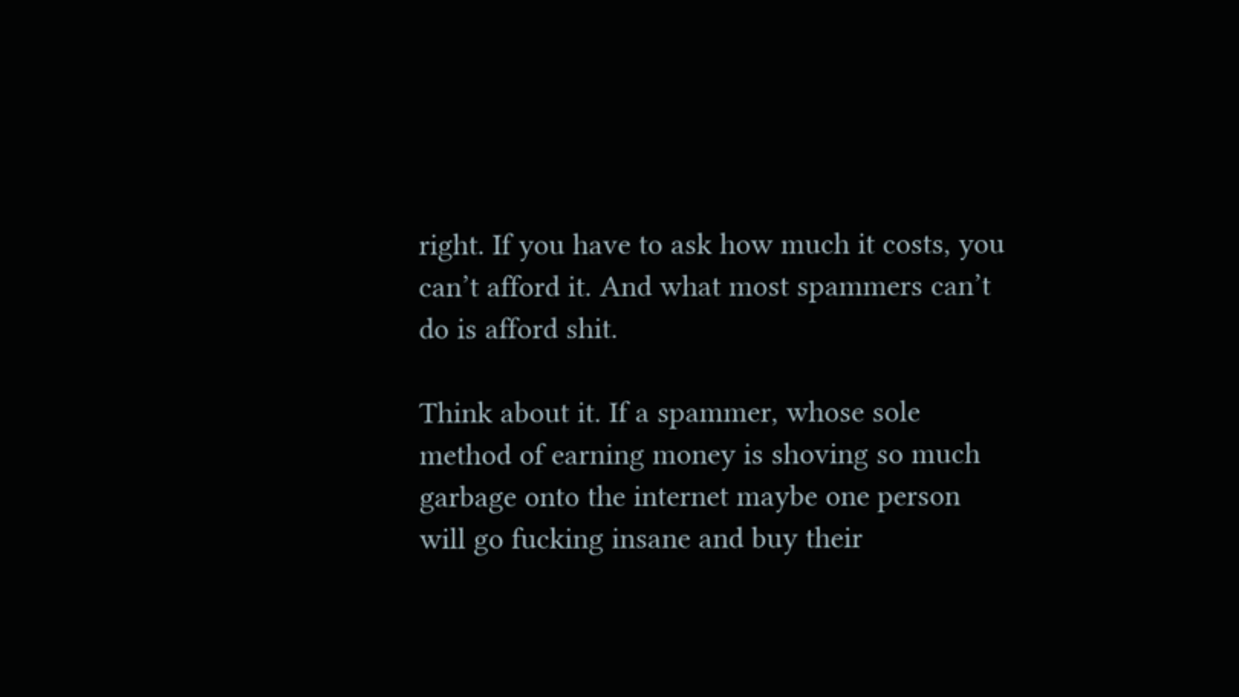right. If you have to ask how much it costs, you can’t afford it. And what most spammers can’t do is afford shit.

Think about it. If a spammer, whose sole method of earning money is shoving so much garbage onto the internet maybe one person will go fucking insane and buy their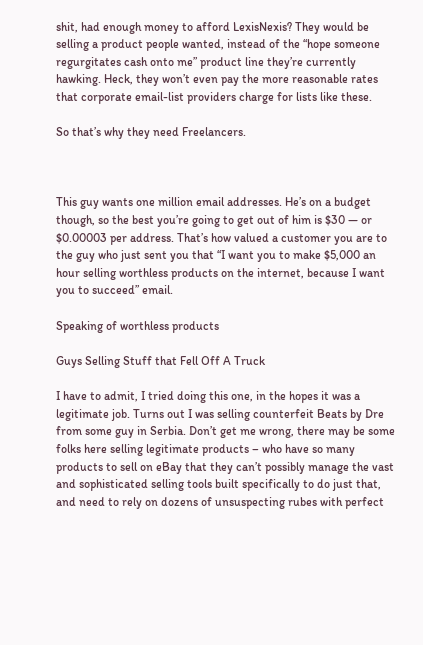shit, had enough money to afford LexisNexis? They would be selling a product people wanted, instead of the “hope someone regurgitates cash onto me” product line they’re currently hawking. Heck, they won’t even pay the more reasonable rates  that corporate email-list providers charge for lists like these.

So that’s why they need Freelancers.



This guy wants one million email addresses. He’s on a budget though, so the best you’re going to get out of him is $30 — or $0.00003 per address. That’s how valued a customer you are to the guy who just sent you that “I want you to make $5,000 an hour selling worthless products on the internet, because I want you to succeed” email.

Speaking of worthless products

Guys Selling Stuff that Fell Off A Truck

I have to admit, I tried doing this one, in the hopes it was a legitimate job. Turns out I was selling counterfeit Beats by Dre from some guy in Serbia. Don’t get me wrong, there may be some folks here selling legitimate products – who have so many products to sell on eBay that they can’t possibly manage the vast and sophisticated selling tools built specifically to do just that, and need to rely on dozens of unsuspecting rubes with perfect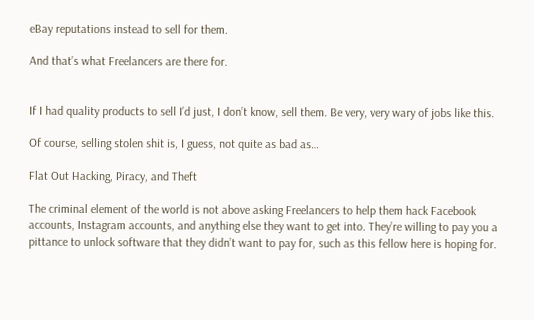eBay reputations instead to sell for them.

And that’s what Freelancers are there for.


If I had quality products to sell I’d just, I don’t know, sell them. Be very, very wary of jobs like this.

Of course, selling stolen shit is, I guess, not quite as bad as…

Flat Out Hacking, Piracy, and Theft

The criminal element of the world is not above asking Freelancers to help them hack Facebook accounts, Instagram accounts, and anything else they want to get into. They’re willing to pay you a pittance to unlock software that they didn’t want to pay for, such as this fellow here is hoping for.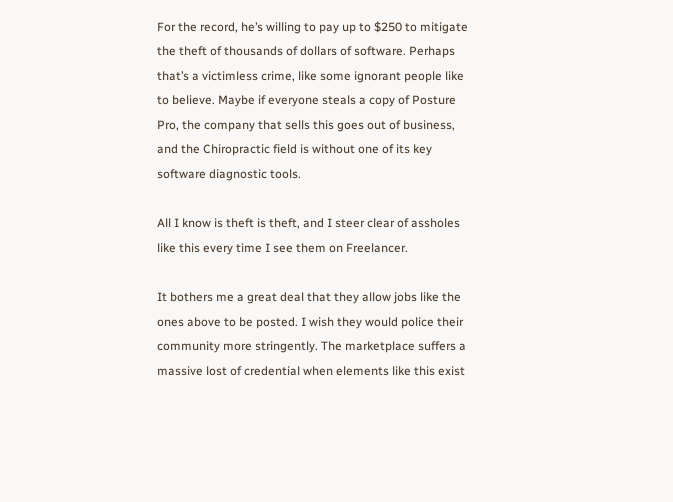For the record, he’s willing to pay up to $250 to mitigate the theft of thousands of dollars of software. Perhaps that’s a victimless crime, like some ignorant people like to believe. Maybe if everyone steals a copy of Posture Pro, the company that sells this goes out of business, and the Chiropractic field is without one of its key software diagnostic tools.

All I know is theft is theft, and I steer clear of assholes like this every time I see them on Freelancer.

It bothers me a great deal that they allow jobs like the ones above to be posted. I wish they would police their community more stringently. The marketplace suffers a massive lost of credential when elements like this exist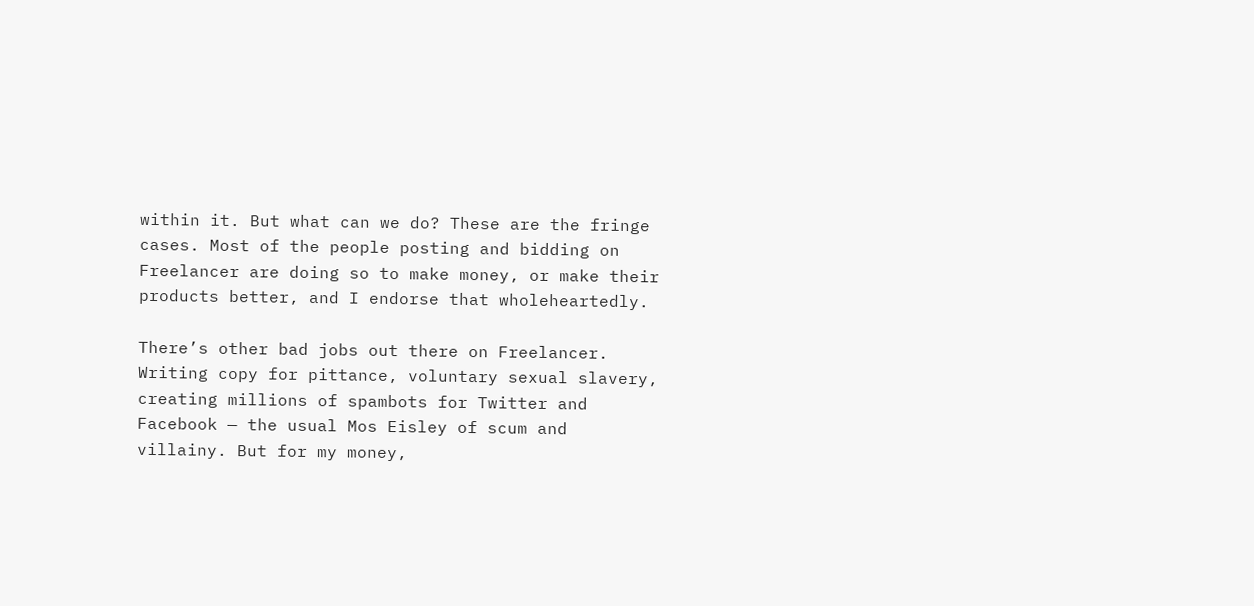within it. But what can we do? These are the fringe cases. Most of the people posting and bidding on Freelancer are doing so to make money, or make their products better, and I endorse that wholeheartedly.

There’s other bad jobs out there on Freelancer. Writing copy for pittance, voluntary sexual slavery, creating millions of spambots for Twitter and Facebook — the usual Mos Eisley of scum and villainy. But for my money,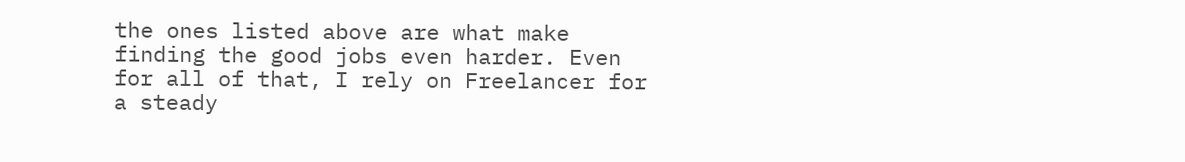the ones listed above are what make finding the good jobs even harder. Even for all of that, I rely on Freelancer for a steady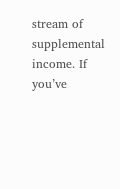stream of supplemental income. If you’ve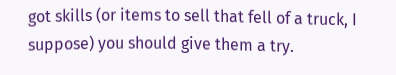got skills (or items to sell that fell of a truck, I suppose) you should give them a try.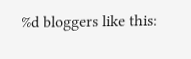%d bloggers like this: